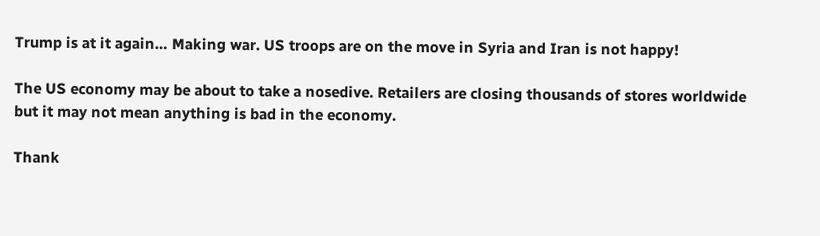Trump is at it again… Making war. US troops are on the move in Syria and Iran is not happy!

The US economy may be about to take a nosedive. Retailers are closing thousands of stores worldwide but it may not mean anything is bad in the economy.

Thank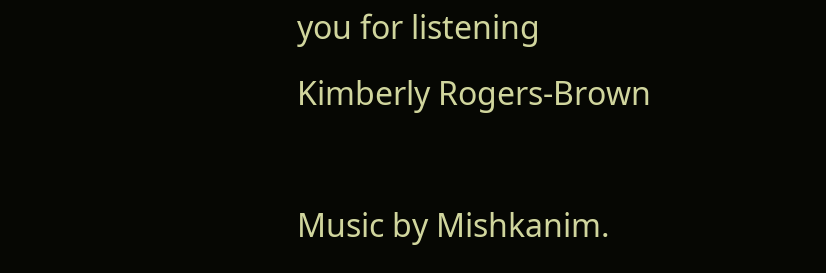you for listening
Kimberly Rogers-Brown

Music by Mishkanim.